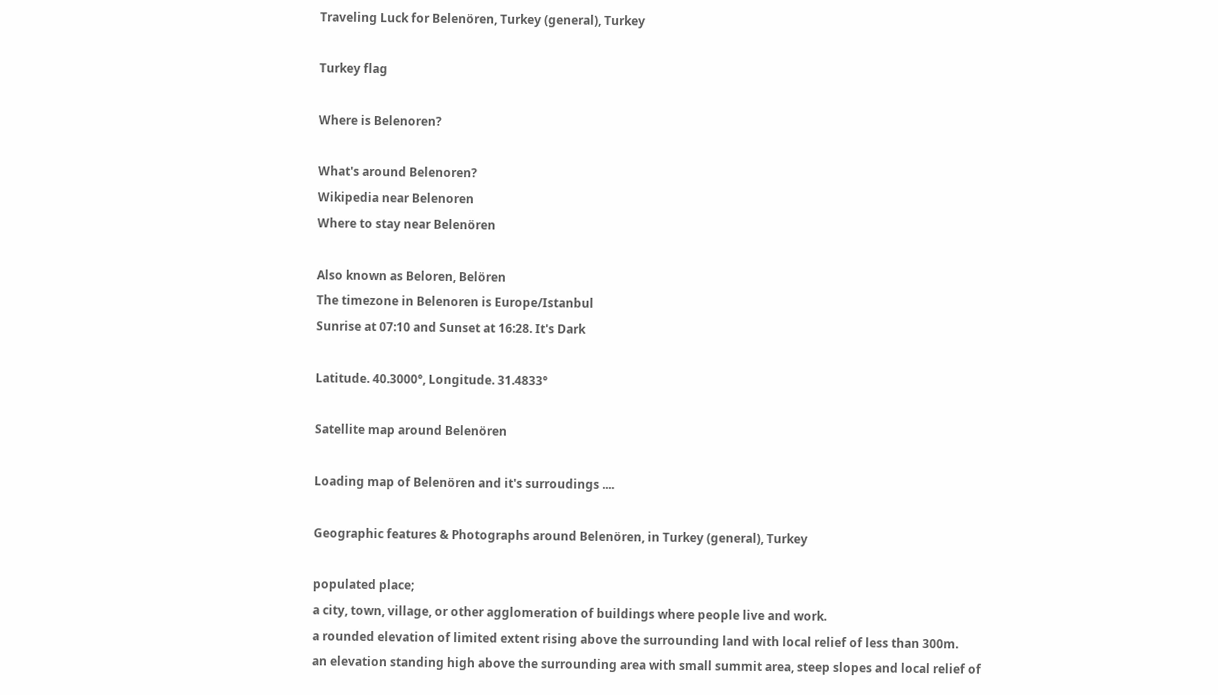Traveling Luck for Belenören, Turkey (general), Turkey

Turkey flag

Where is Belenoren?

What's around Belenoren?
Wikipedia near Belenoren
Where to stay near Belenören

Also known as Beloren, Belören
The timezone in Belenoren is Europe/Istanbul
Sunrise at 07:10 and Sunset at 16:28. It's Dark

Latitude. 40.3000°, Longitude. 31.4833°

Satellite map around Belenören

Loading map of Belenören and it's surroudings ....

Geographic features & Photographs around Belenören, in Turkey (general), Turkey

populated place;
a city, town, village, or other agglomeration of buildings where people live and work.
a rounded elevation of limited extent rising above the surrounding land with local relief of less than 300m.
an elevation standing high above the surrounding area with small summit area, steep slopes and local relief of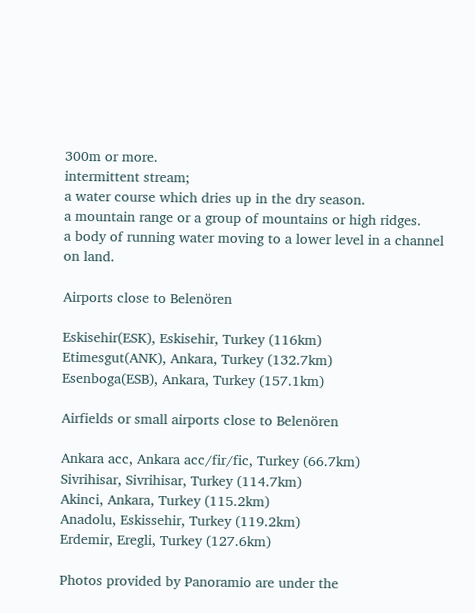300m or more.
intermittent stream;
a water course which dries up in the dry season.
a mountain range or a group of mountains or high ridges.
a body of running water moving to a lower level in a channel on land.

Airports close to Belenören

Eskisehir(ESK), Eskisehir, Turkey (116km)
Etimesgut(ANK), Ankara, Turkey (132.7km)
Esenboga(ESB), Ankara, Turkey (157.1km)

Airfields or small airports close to Belenören

Ankara acc, Ankara acc/fir/fic, Turkey (66.7km)
Sivrihisar, Sivrihisar, Turkey (114.7km)
Akinci, Ankara, Turkey (115.2km)
Anadolu, Eskissehir, Turkey (119.2km)
Erdemir, Eregli, Turkey (127.6km)

Photos provided by Panoramio are under the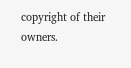copyright of their owners.